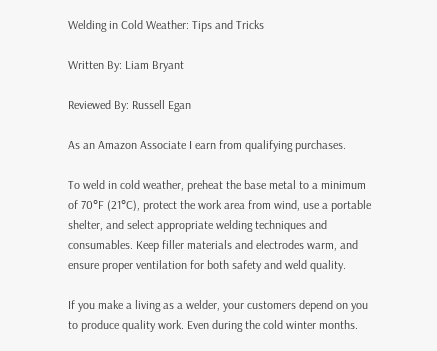Welding in Cold Weather: Tips and Tricks

Written By: Liam Bryant

Reviewed By: Russell Egan

As an Amazon Associate I earn from qualifying purchases.

To weld in cold weather, preheat the base metal to a minimum of 70°F (21°C), protect the work area from wind, use a portable shelter, and select appropriate welding techniques and consumables. Keep filler materials and electrodes warm, and ensure proper ventilation for both safety and weld quality.

If you make a living as a welder, your customers depend on you to produce quality work. Even during the cold winter months.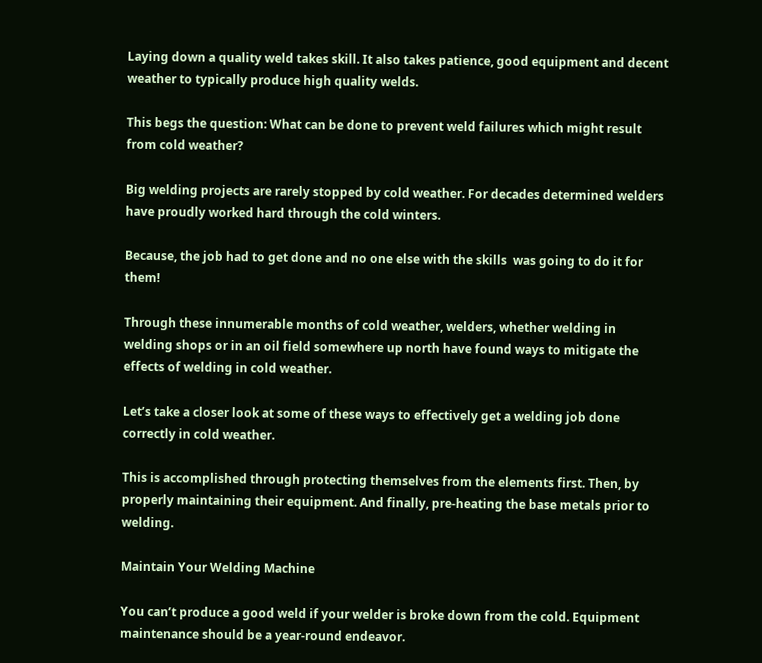Laying down a quality weld takes skill. It also takes patience, good equipment and decent weather to typically produce high quality welds.

This begs the question: What can be done to prevent weld failures which might result from cold weather?

Big welding projects are rarely stopped by cold weather. For decades determined welders have proudly worked hard through the cold winters.

Because, the job had to get done and no one else with the skills  was going to do it for them!

Through these innumerable months of cold weather, welders, whether welding in welding shops or in an oil field somewhere up north have found ways to mitigate the effects of welding in cold weather.

Let’s take a closer look at some of these ways to effectively get a welding job done correctly in cold weather.

This is accomplished through protecting themselves from the elements first. Then, by properly maintaining their equipment. And finally, pre-heating the base metals prior to welding.

Maintain Your Welding Machine

You can’t produce a good weld if your welder is broke down from the cold. Equipment maintenance should be a year-round endeavor.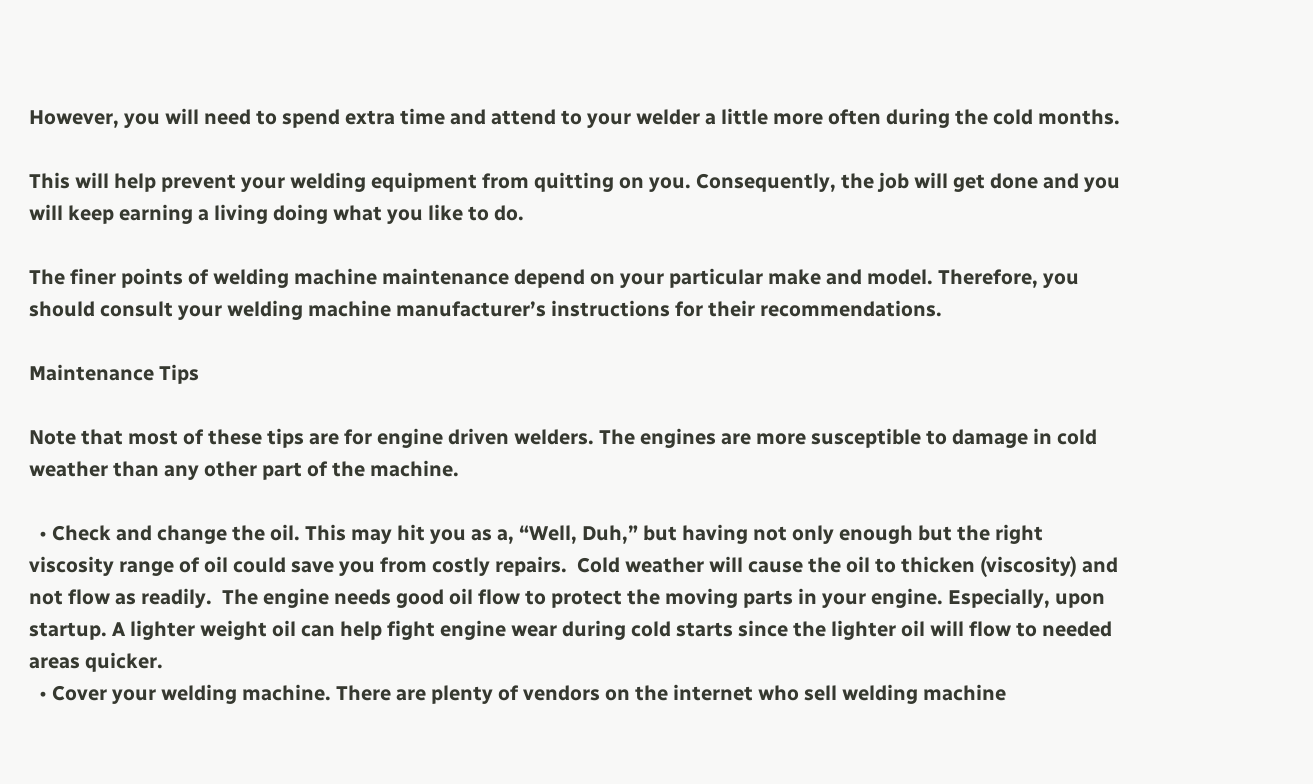However, you will need to spend extra time and attend to your welder a little more often during the cold months.

This will help prevent your welding equipment from quitting on you. Consequently, the job will get done and you will keep earning a living doing what you like to do.

The finer points of welding machine maintenance depend on your particular make and model. Therefore, you should consult your welding machine manufacturer’s instructions for their recommendations.

Maintenance Tips

Note that most of these tips are for engine driven welders. The engines are more susceptible to damage in cold weather than any other part of the machine.

  • Check and change the oil. This may hit you as a, “Well, Duh,” but having not only enough but the right viscosity range of oil could save you from costly repairs.  Cold weather will cause the oil to thicken (viscosity) and not flow as readily.  The engine needs good oil flow to protect the moving parts in your engine. Especially, upon startup. A lighter weight oil can help fight engine wear during cold starts since the lighter oil will flow to needed areas quicker.
  • Cover your welding machine. There are plenty of vendors on the internet who sell welding machine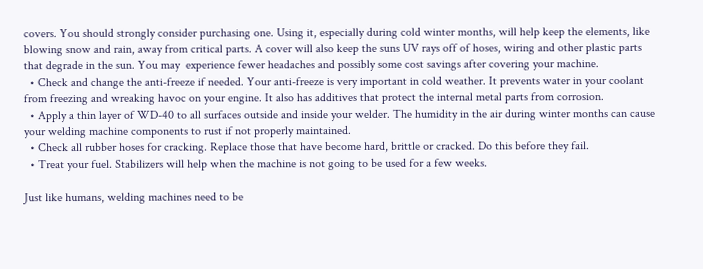covers. You should strongly consider purchasing one. Using it, especially during cold winter months, will help keep the elements, like blowing snow and rain, away from critical parts. A cover will also keep the suns UV rays off of hoses, wiring and other plastic parts that degrade in the sun. You may  experience fewer headaches and possibly some cost savings after covering your machine.
  • Check and change the anti-freeze if needed. Your anti-freeze is very important in cold weather. It prevents water in your coolant from freezing and wreaking havoc on your engine. It also has additives that protect the internal metal parts from corrosion.
  • Apply a thin layer of WD-40 to all surfaces outside and inside your welder. The humidity in the air during winter months can cause your welding machine components to rust if not properly maintained.
  • Check all rubber hoses for cracking. Replace those that have become hard, brittle or cracked. Do this before they fail.
  • Treat your fuel. Stabilizers will help when the machine is not going to be used for a few weeks.

Just like humans, welding machines need to be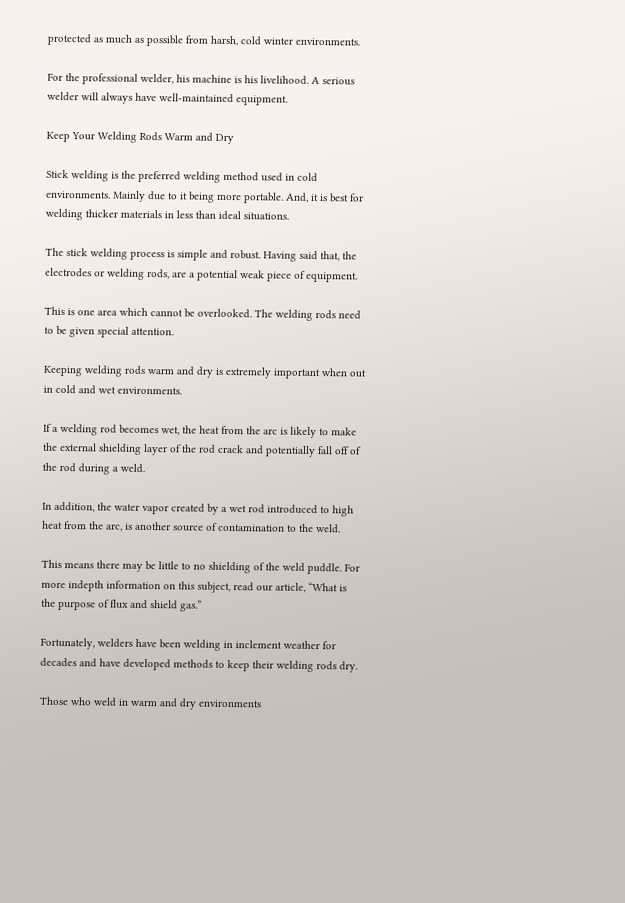protected as much as possible from harsh, cold winter environments.

For the professional welder, his machine is his livelihood. A serious welder will always have well-maintained equipment.

Keep Your Welding Rods Warm and Dry

Stick welding is the preferred welding method used in cold environments. Mainly due to it being more portable. And, it is best for welding thicker materials in less than ideal situations.

The stick welding process is simple and robust. Having said that, the electrodes or welding rods, are a potential weak piece of equipment.

This is one area which cannot be overlooked. The welding rods need to be given special attention.

Keeping welding rods warm and dry is extremely important when out in cold and wet environments.

If a welding rod becomes wet, the heat from the arc is likely to make the external shielding layer of the rod crack and potentially fall off of the rod during a weld.

In addition, the water vapor created by a wet rod introduced to high heat from the arc, is another source of contamination to the weld.

This means there may be little to no shielding of the weld puddle. For more indepth information on this subject, read our article, “What is the purpose of flux and shield gas.”

Fortunately, welders have been welding in inclement weather for decades and have developed methods to keep their welding rods dry.

Those who weld in warm and dry environments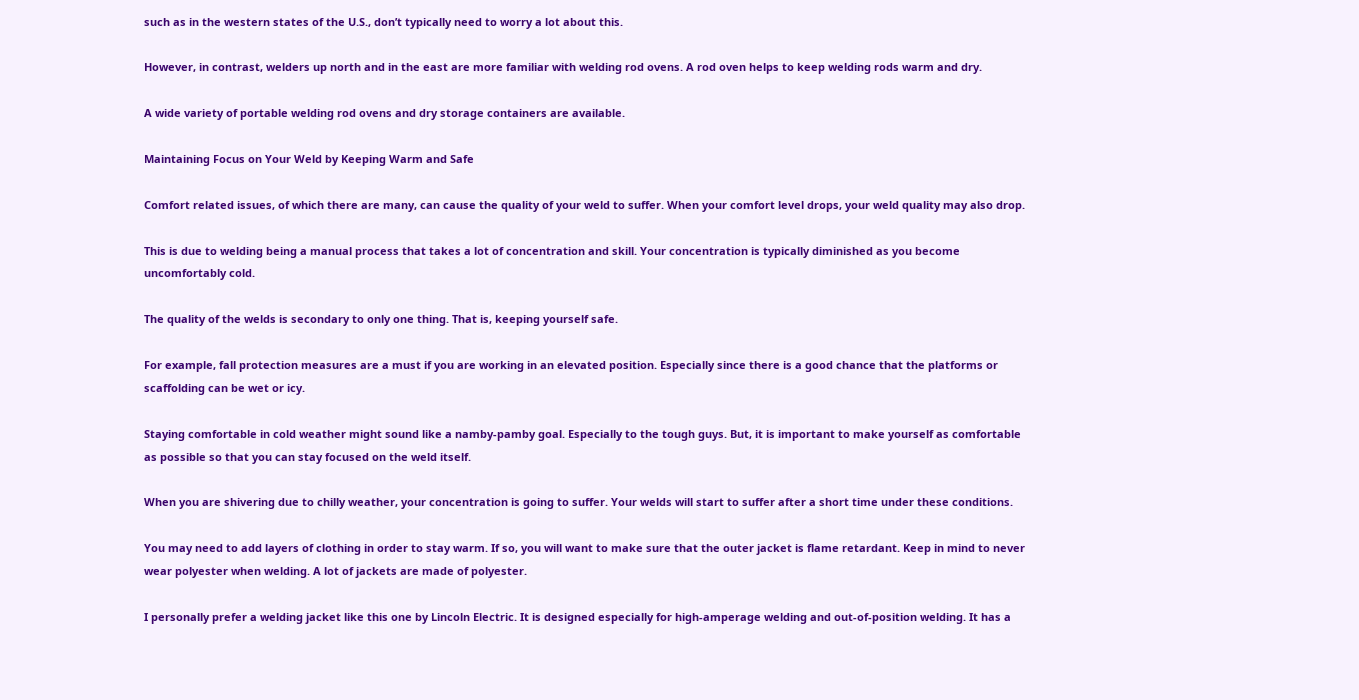such as in the western states of the U.S., don’t typically need to worry a lot about this.

However, in contrast, welders up north and in the east are more familiar with welding rod ovens. A rod oven helps to keep welding rods warm and dry.

A wide variety of portable welding rod ovens and dry storage containers are available.

Maintaining Focus on Your Weld by Keeping Warm and Safe

Comfort related issues, of which there are many, can cause the quality of your weld to suffer. When your comfort level drops, your weld quality may also drop.

This is due to welding being a manual process that takes a lot of concentration and skill. Your concentration is typically diminished as you become uncomfortably cold.

The quality of the welds is secondary to only one thing. That is, keeping yourself safe.

For example, fall protection measures are a must if you are working in an elevated position. Especially since there is a good chance that the platforms or scaffolding can be wet or icy.

Staying comfortable in cold weather might sound like a namby-pamby goal. Especially to the tough guys. But, it is important to make yourself as comfortable as possible so that you can stay focused on the weld itself.

When you are shivering due to chilly weather, your concentration is going to suffer. Your welds will start to suffer after a short time under these conditions.

You may need to add layers of clothing in order to stay warm. If so, you will want to make sure that the outer jacket is flame retardant. Keep in mind to never wear polyester when welding. A lot of jackets are made of polyester.

I personally prefer a welding jacket like this one by Lincoln Electric. It is designed especially for high-amperage welding and out-of-position welding. It has a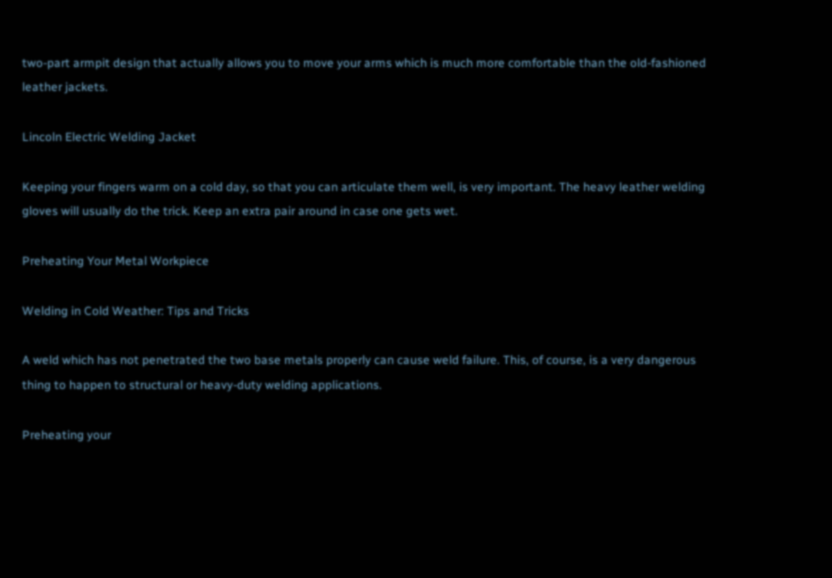two-part armpit design that actually allows you to move your arms which is much more comfortable than the old-fashioned leather jackets.

Lincoln Electric Welding Jacket

Keeping your fingers warm on a cold day, so that you can articulate them well, is very important. The heavy leather welding gloves will usually do the trick. Keep an extra pair around in case one gets wet.

Preheating Your Metal Workpiece

Welding in Cold Weather: Tips and Tricks

A weld which has not penetrated the two base metals properly can cause weld failure. This, of course, is a very dangerous thing to happen to structural or heavy-duty welding applications.

Preheating your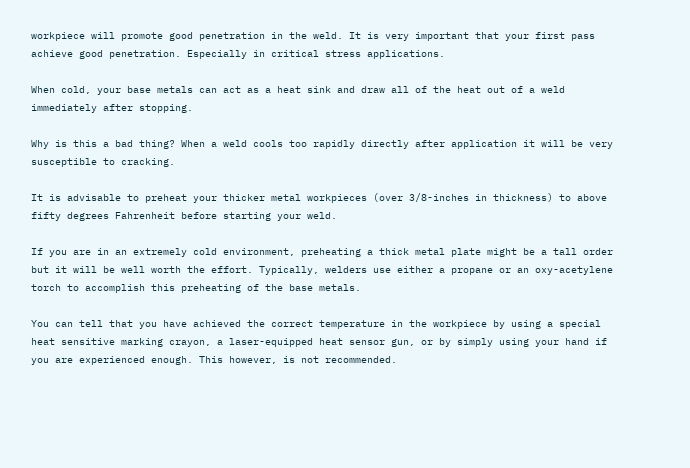workpiece will promote good penetration in the weld. It is very important that your first pass achieve good penetration. Especially in critical stress applications.

When cold, your base metals can act as a heat sink and draw all of the heat out of a weld immediately after stopping.

Why is this a bad thing? When a weld cools too rapidly directly after application it will be very susceptible to cracking.

It is advisable to preheat your thicker metal workpieces (over 3/8-inches in thickness) to above fifty degrees Fahrenheit before starting your weld.

If you are in an extremely cold environment, preheating a thick metal plate might be a tall order but it will be well worth the effort. Typically, welders use either a propane or an oxy-acetylene torch to accomplish this preheating of the base metals.

You can tell that you have achieved the correct temperature in the workpiece by using a special heat sensitive marking crayon, a laser-equipped heat sensor gun, or by simply using your hand if you are experienced enough. This however, is not recommended.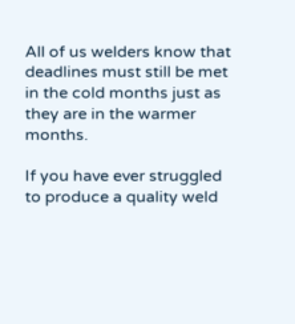All of us welders know that deadlines must still be met in the cold months just as they are in the warmer months.

If you have ever struggled to produce a quality weld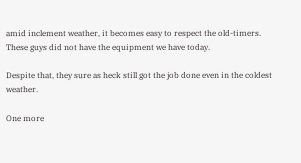amid inclement weather, it becomes easy to respect the old-timers. These guys did not have the equipment we have today.

Despite that, they sure as heck still got the job done even in the coldest weather.

One more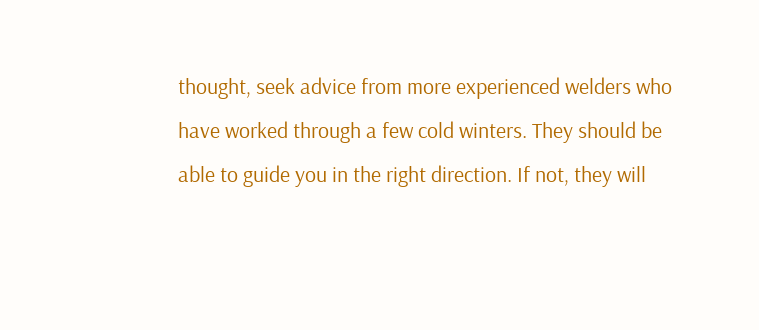thought, seek advice from more experienced welders who have worked through a few cold winters. They should be able to guide you in the right direction. If not, they will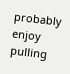probably enjoy pulling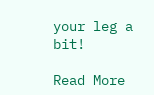your leg a bit!

Read More